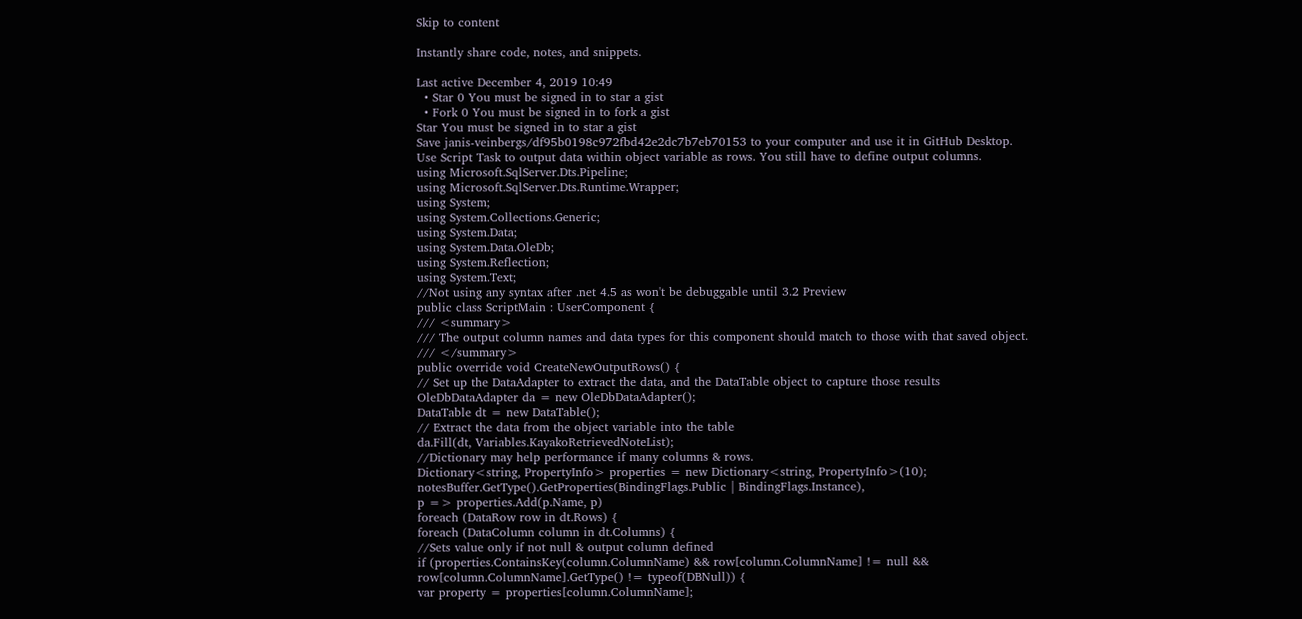Skip to content

Instantly share code, notes, and snippets.

Last active December 4, 2019 10:49
  • Star 0 You must be signed in to star a gist
  • Fork 0 You must be signed in to fork a gist
Star You must be signed in to star a gist
Save janis-veinbergs/df95b0198c972fbd42e2dc7b7eb70153 to your computer and use it in GitHub Desktop.
Use Script Task to output data within object variable as rows. You still have to define output columns.
using Microsoft.SqlServer.Dts.Pipeline;
using Microsoft.SqlServer.Dts.Runtime.Wrapper;
using System;
using System.Collections.Generic;
using System.Data;
using System.Data.OleDb;
using System.Reflection;
using System.Text;
//Not using any syntax after .net 4.5 as won't be debuggable until 3.2 Preview
public class ScriptMain : UserComponent {
/// <summary>
/// The output column names and data types for this component should match to those with that saved object.
/// </summary>
public override void CreateNewOutputRows() {
// Set up the DataAdapter to extract the data, and the DataTable object to capture those results
OleDbDataAdapter da = new OleDbDataAdapter();
DataTable dt = new DataTable();
// Extract the data from the object variable into the table
da.Fill(dt, Variables.KayakoRetrievedNoteList);
//Dictionary may help performance if many columns & rows.
Dictionary<string, PropertyInfo> properties = new Dictionary<string, PropertyInfo>(10);
notesBuffer.GetType().GetProperties(BindingFlags.Public | BindingFlags.Instance),
p => properties.Add(p.Name, p)
foreach (DataRow row in dt.Rows) {
foreach (DataColumn column in dt.Columns) {
//Sets value only if not null & output column defined
if (properties.ContainsKey(column.ColumnName) && row[column.ColumnName] != null && row[column.ColumnName].GetType() != typeof(DBNull)) {
var property = properties[column.ColumnName];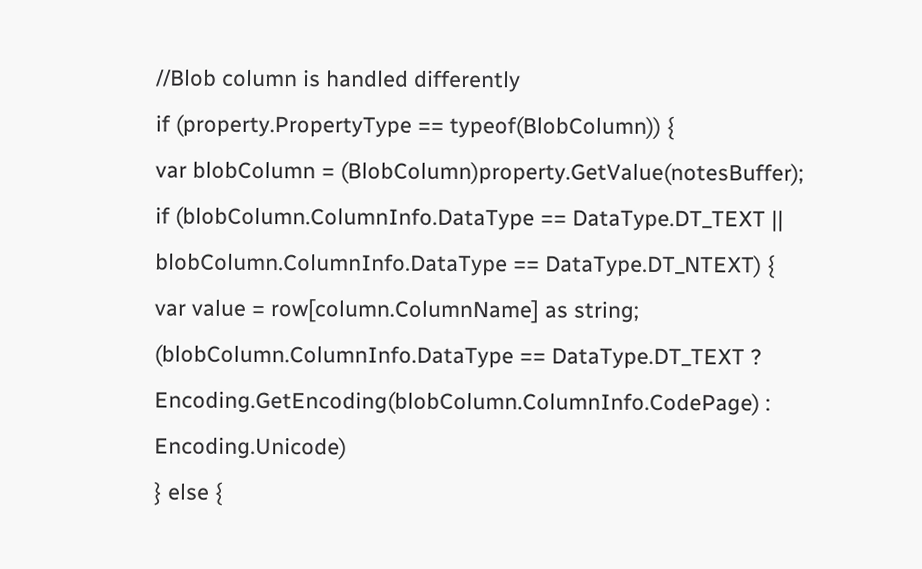//Blob column is handled differently
if (property.PropertyType == typeof(BlobColumn)) {
var blobColumn = (BlobColumn)property.GetValue(notesBuffer);
if (blobColumn.ColumnInfo.DataType == DataType.DT_TEXT || blobColumn.ColumnInfo.DataType == DataType.DT_NTEXT) {
var value = row[column.ColumnName] as string;
(blobColumn.ColumnInfo.DataType == DataType.DT_TEXT ? Encoding.GetEncoding(blobColumn.ColumnInfo.CodePage) : Encoding.Unicode)
} else {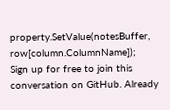property.SetValue(notesBuffer, row[column.ColumnName]);
Sign up for free to join this conversation on GitHub. Already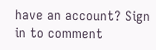have an account? Sign in to comment